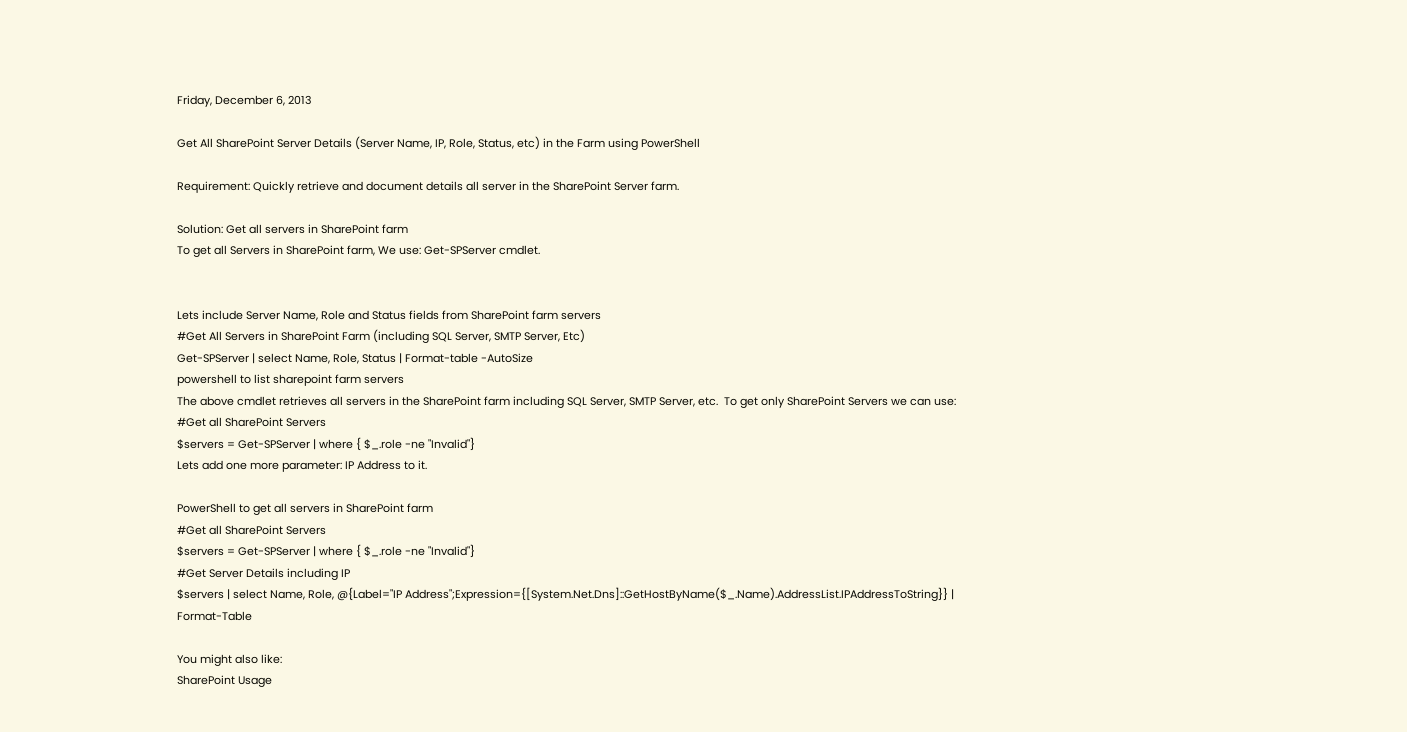Friday, December 6, 2013

Get All SharePoint Server Details (Server Name, IP, Role, Status, etc) in the Farm using PowerShell

Requirement: Quickly retrieve and document details all server in the SharePoint Server farm.

Solution: Get all servers in SharePoint farm
To get all Servers in SharePoint farm, We use: Get-SPServer cmdlet.


Lets include Server Name, Role and Status fields from SharePoint farm servers
#Get All Servers in SharePoint Farm (including SQL Server, SMTP Server, Etc)
Get-SPServer | select Name, Role, Status | Format-table -AutoSize
powershell to list sharepoint farm servers
The above cmdlet retrieves all servers in the SharePoint farm including SQL Server, SMTP Server, etc.  To get only SharePoint Servers we can use:
#Get all SharePoint Servers
$servers = Get-SPServer | where { $_.role -ne "Invalid"}
Lets add one more parameter: IP Address to it.

PowerShell to get all servers in SharePoint farm
#Get all SharePoint Servers
$servers = Get-SPServer | where { $_.role -ne "Invalid"}
#Get Server Details including IP
$servers | select Name, Role, @{Label="IP Address";Expression={[System.Net.Dns]::GetHostByName($_.Name).AddressList.IPAddressToString}} | Format-Table

You might also like:
SharePoint Usage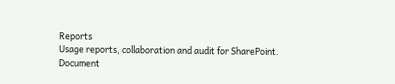Reports
Usage reports, collaboration and audit for SharePoint.
Document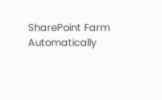SharePoint Farm
Automatically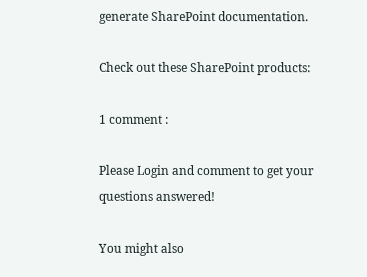generate SharePoint documentation.

Check out these SharePoint products:

1 comment :

Please Login and comment to get your questions answered!

You might also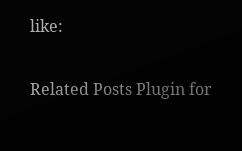like:

Related Posts Plugin for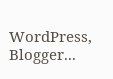WordPress, Blogger...